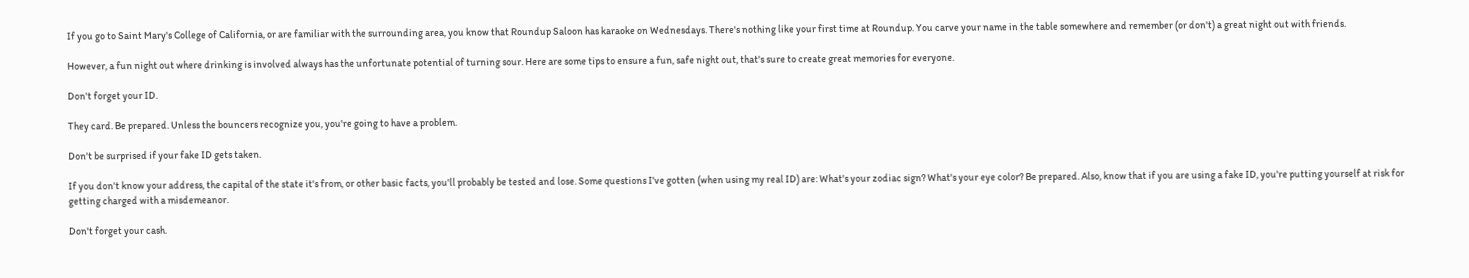If you go to Saint Mary's College of California, or are familiar with the surrounding area, you know that Roundup Saloon has karaoke on Wednesdays. There's nothing like your first time at Roundup. You carve your name in the table somewhere and remember (or don't) a great night out with friends.

However, a fun night out where drinking is involved always has the unfortunate potential of turning sour. Here are some tips to ensure a fun, safe night out, that's sure to create great memories for everyone.

Don't forget your ID.

They card. Be prepared. Unless the bouncers recognize you, you're going to have a problem.

Don't be surprised if your fake ID gets taken.

If you don't know your address, the capital of the state it's from, or other basic facts, you'll probably be tested and lose. Some questions I've gotten (when using my real ID) are: What's your zodiac sign? What's your eye color? Be prepared. Also, know that if you are using a fake ID, you're putting yourself at risk for getting charged with a misdemeanor.

Don't forget your cash.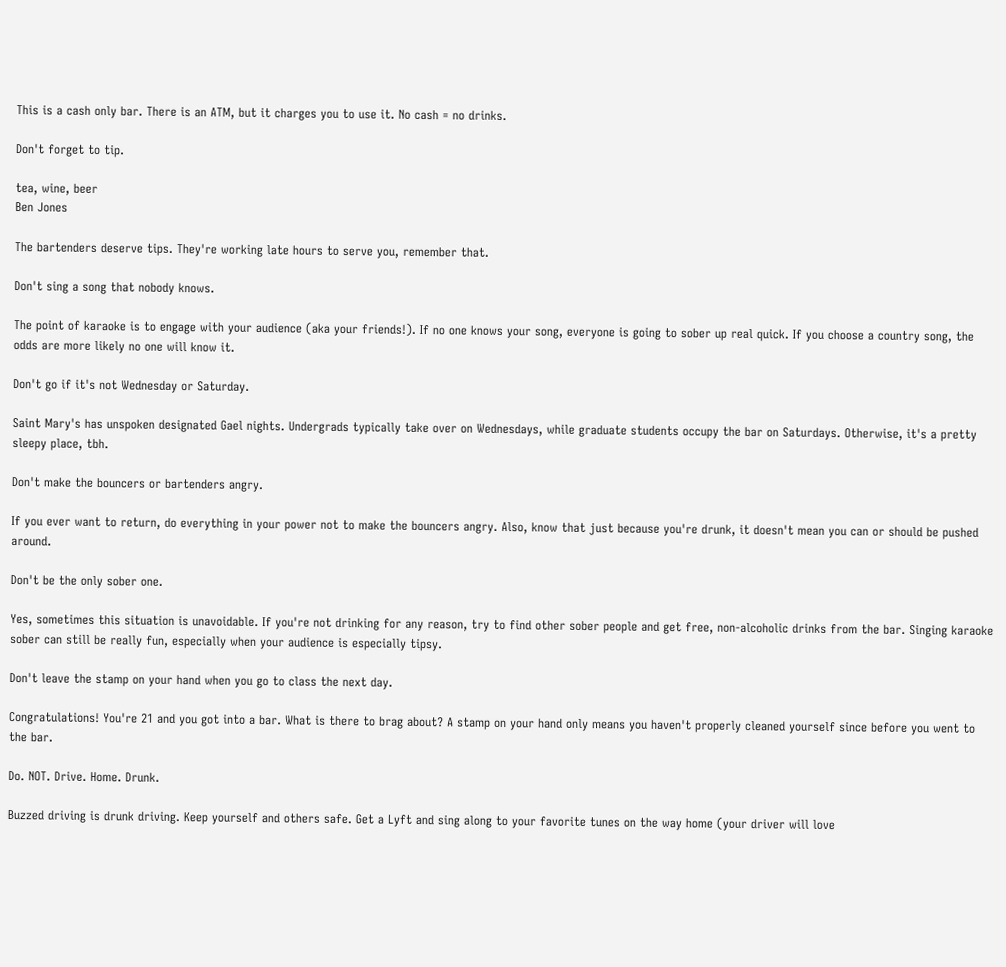This is a cash only bar. There is an ATM, but it charges you to use it. No cash = no drinks.

Don't forget to tip.

tea, wine, beer
Ben Jones

The bartenders deserve tips. They're working late hours to serve you, remember that.

Don't sing a song that nobody knows.

The point of karaoke is to engage with your audience (aka your friends!). If no one knows your song, everyone is going to sober up real quick. If you choose a country song, the odds are more likely no one will know it.

Don't go if it's not Wednesday or Saturday.

Saint Mary's has unspoken designated Gael nights. Undergrads typically take over on Wednesdays, while graduate students occupy the bar on Saturdays. Otherwise, it's a pretty sleepy place, tbh.

Don't make the bouncers or bartenders angry.

If you ever want to return, do everything in your power not to make the bouncers angry. Also, know that just because you're drunk, it doesn't mean you can or should be pushed around.

Don't be the only sober one.

Yes, sometimes this situation is unavoidable. If you're not drinking for any reason, try to find other sober people and get free, non-alcoholic drinks from the bar. Singing karaoke sober can still be really fun, especially when your audience is especially tipsy.

Don't leave the stamp on your hand when you go to class the next day.

Congratulations! You're 21 and you got into a bar. What is there to brag about? A stamp on your hand only means you haven't properly cleaned yourself since before you went to the bar.

Do. NOT. Drive. Home. Drunk.

Buzzed driving is drunk driving. Keep yourself and others safe. Get a Lyft and sing along to your favorite tunes on the way home (your driver will love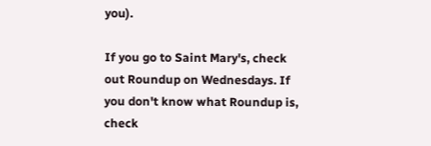you).

If you go to Saint Mary's, check out Roundup on Wednesdays. If you don't know what Roundup is, check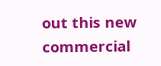out this new commercial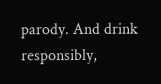parody. And drink responsibly,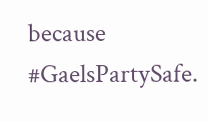because #GaelsPartySafe.